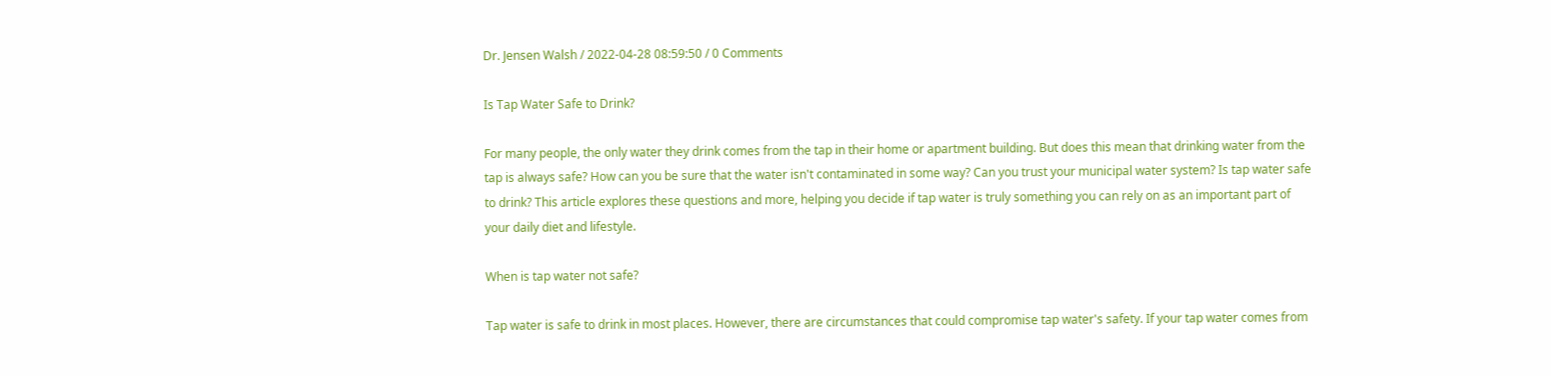Dr. Jensen Walsh / 2022-04-28 08:59:50 / 0 Comments

Is Tap Water Safe to Drink?

For many people, the only water they drink comes from the tap in their home or apartment building. But does this mean that drinking water from the tap is always safe? How can you be sure that the water isn't contaminated in some way? Can you trust your municipal water system? Is tap water safe to drink? This article explores these questions and more, helping you decide if tap water is truly something you can rely on as an important part of your daily diet and lifestyle.

When is tap water not safe?

Tap water is safe to drink in most places. However, there are circumstances that could compromise tap water's safety. If your tap water comes from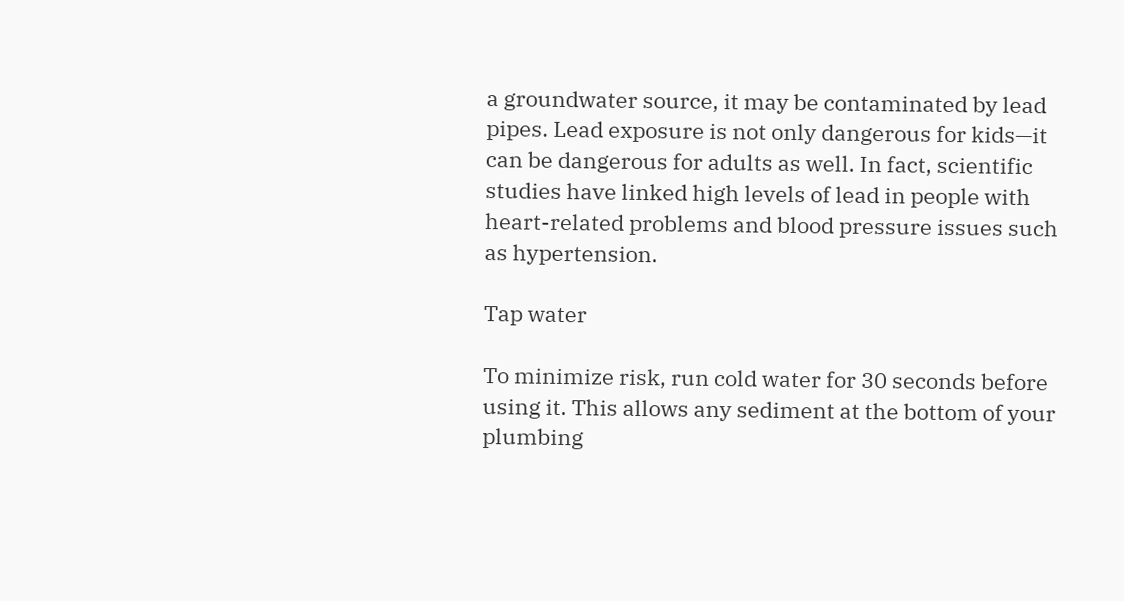a groundwater source, it may be contaminated by lead pipes. Lead exposure is not only dangerous for kids—it can be dangerous for adults as well. In fact, scientific studies have linked high levels of lead in people with heart-related problems and blood pressure issues such as hypertension.

Tap water

To minimize risk, run cold water for 30 seconds before using it. This allows any sediment at the bottom of your plumbing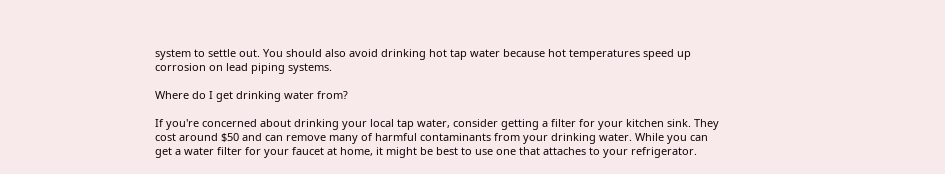system to settle out. You should also avoid drinking hot tap water because hot temperatures speed up corrosion on lead piping systems.

Where do I get drinking water from?

If you're concerned about drinking your local tap water, consider getting a filter for your kitchen sink. They cost around $50 and can remove many of harmful contaminants from your drinking water. While you can get a water filter for your faucet at home, it might be best to use one that attaches to your refrigerator.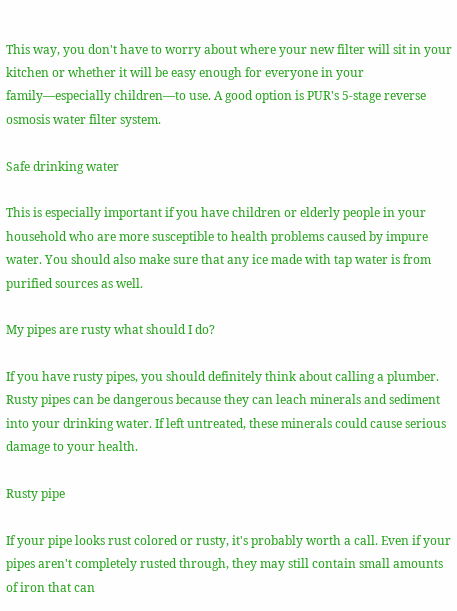This way, you don't have to worry about where your new filter will sit in your kitchen or whether it will be easy enough for everyone in your family—especially children—to use. A good option is PUR's 5-stage reverse osmosis water filter system.

Safe drinking water

This is especially important if you have children or elderly people in your household who are more susceptible to health problems caused by impure water. You should also make sure that any ice made with tap water is from purified sources as well.

My pipes are rusty what should I do?

If you have rusty pipes, you should definitely think about calling a plumber. Rusty pipes can be dangerous because they can leach minerals and sediment into your drinking water. If left untreated, these minerals could cause serious damage to your health.

Rusty pipe

If your pipe looks rust colored or rusty, it's probably worth a call. Even if your pipes aren't completely rusted through, they may still contain small amounts of iron that can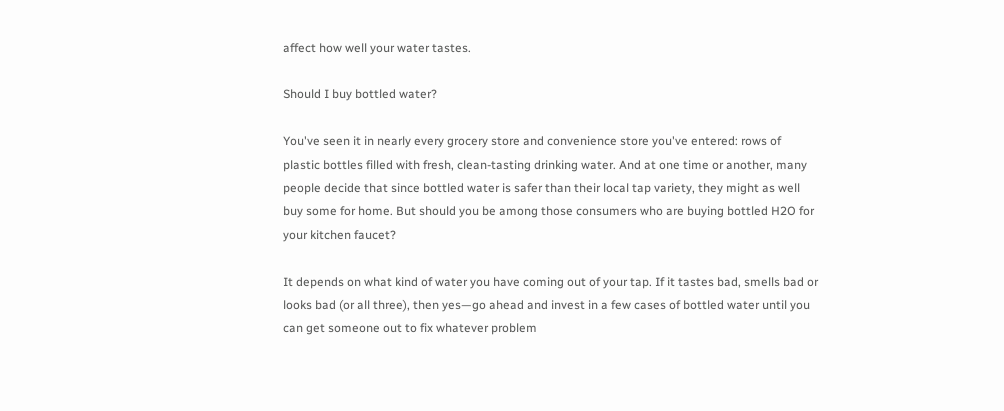affect how well your water tastes.

Should I buy bottled water?

You've seen it in nearly every grocery store and convenience store you've entered: rows of plastic bottles filled with fresh, clean-tasting drinking water. And at one time or another, many people decide that since bottled water is safer than their local tap variety, they might as well buy some for home. But should you be among those consumers who are buying bottled H2O for your kitchen faucet?

It depends on what kind of water you have coming out of your tap. If it tastes bad, smells bad or looks bad (or all three), then yes—go ahead and invest in a few cases of bottled water until you can get someone out to fix whatever problem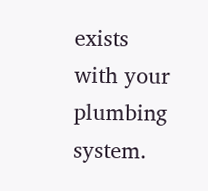exists with your plumbing system.